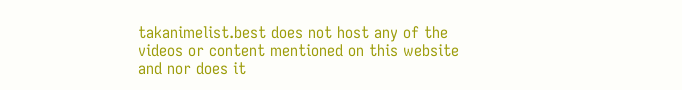takanimelist.best does not host any of the videos or content mentioned on this website and nor does it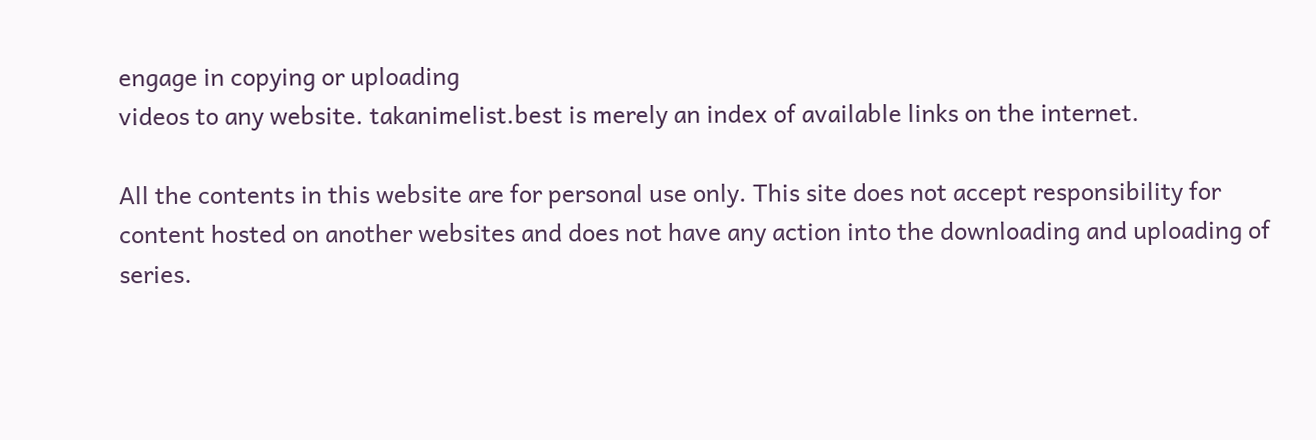engage in copying or uploading
videos to any website. takanimelist.best is merely an index of available links on the internet.

All the contents in this website are for personal use only. This site does not accept responsibility for content hosted on another websites and does not have any action into the downloading and uploading of series.